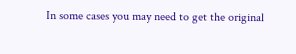In some cases you may need to get the original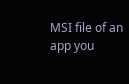MSI file of an app you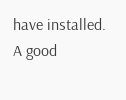have installed. A good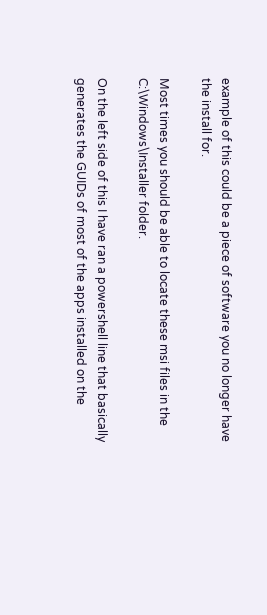example of this could be a piece of software you no longer have the install for.

Most times you should be able to locate these msi files in the C:\Windows\Installer folder.

On the left side of this I have ran a powershell line that basically generates the GUIDs of most of the apps installed on the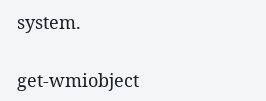system.

get-wmiobject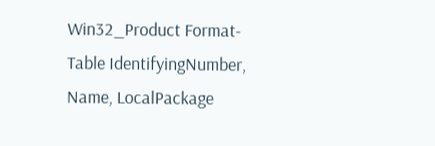Win32_Product Format-Table IdentifyingNumber, Name, LocalPackage